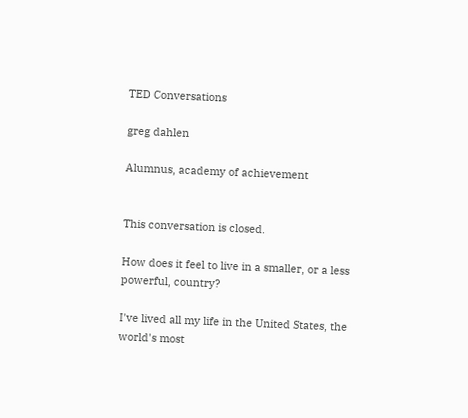TED Conversations

greg dahlen

Alumnus, academy of achievement


This conversation is closed.

How does it feel to live in a smaller, or a less powerful, country?

I've lived all my life in the United States, the world's most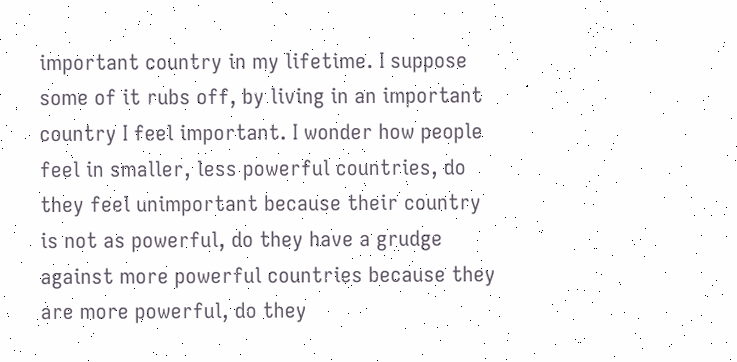important country in my lifetime. I suppose some of it rubs off, by living in an important country I feel important. I wonder how people feel in smaller, less powerful countries, do they feel unimportant because their country is not as powerful, do they have a grudge against more powerful countries because they are more powerful, do they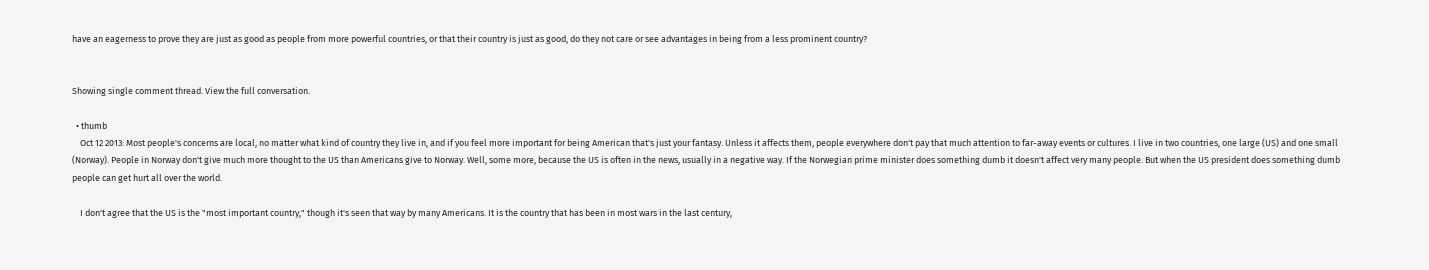have an eagerness to prove they are just as good as people from more powerful countries, or that their country is just as good, do they not care or see advantages in being from a less prominent country?


Showing single comment thread. View the full conversation.

  • thumb
    Oct 12 2013: Most people's concerns are local, no matter what kind of country they live in, and if you feel more important for being American that's just your fantasy. Unless it affects them, people everywhere don't pay that much attention to far-away events or cultures. I live in two countries, one large (US) and one small (Norway). People in Norway don't give much more thought to the US than Americans give to Norway. Well, some more, because the US is often in the news, usually in a negative way. If the Norwegian prime minister does something dumb it doesn't affect very many people. But when the US president does something dumb people can get hurt all over the world.

    I don't agree that the US is the "most important country," though it's seen that way by many Americans. It is the country that has been in most wars in the last century,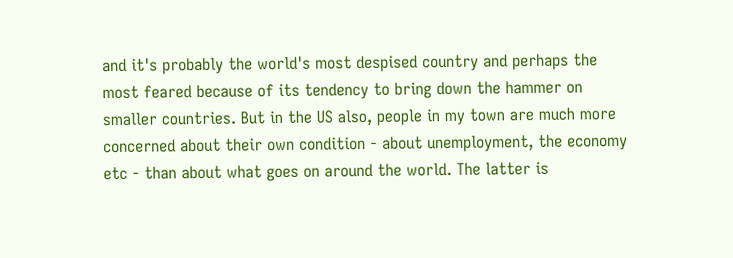and it's probably the world's most despised country and perhaps the most feared because of its tendency to bring down the hammer on smaller countries. But in the US also, people in my town are much more concerned about their own condition - about unemployment, the economy etc - than about what goes on around the world. The latter is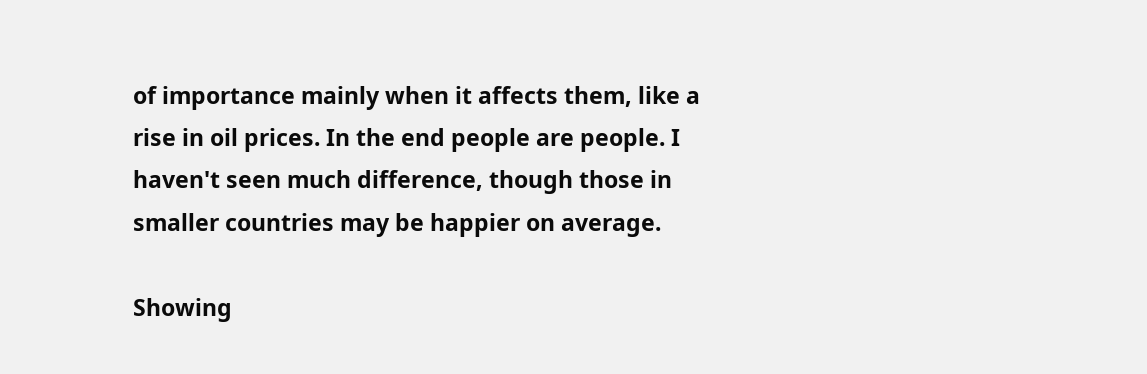of importance mainly when it affects them, like a rise in oil prices. In the end people are people. I haven't seen much difference, though those in smaller countries may be happier on average.

Showing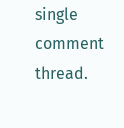single comment thread.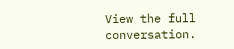View the full conversation.